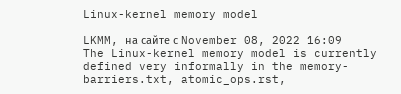Linux-kernel memory model

LKMM, на сайте с November 08, 2022 16:09
The Linux-kernel memory model is currently defined very informally in the memory-barriers.txt, atomic_ops.rst,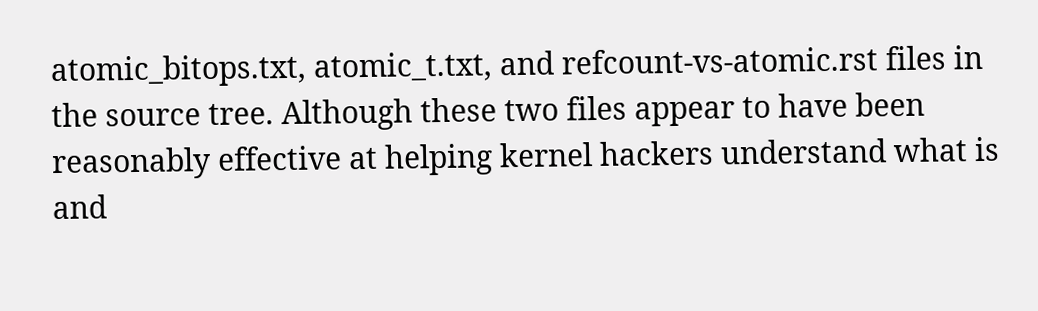atomic_bitops.txt, atomic_t.txt, and refcount-vs-atomic.rst files in the source tree. Although these two files appear to have been reasonably effective at helping kernel hackers understand what is and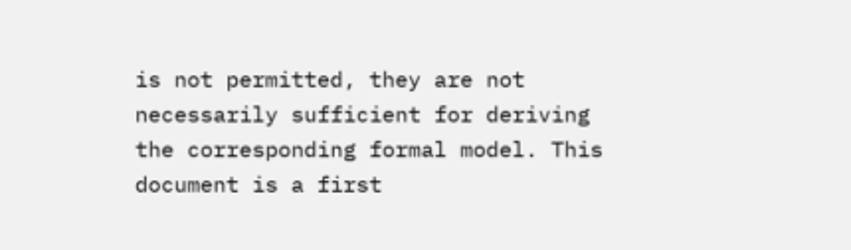is not permitted, they are not necessarily sufficient for deriving the corresponding formal model. This document is a first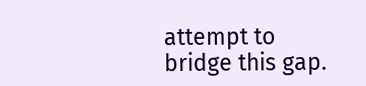attempt to bridge this gap.